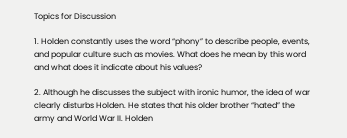Topics for Discussion

1. Holden constantly uses the word “phony” to describe people, events, and popular culture such as movies. What does he mean by this word and what does it indicate about his values?

2. Although he discusses the subject with ironic humor, the idea of war clearly disturbs Holden. He states that his older brother “hated” the army and World War II. Holden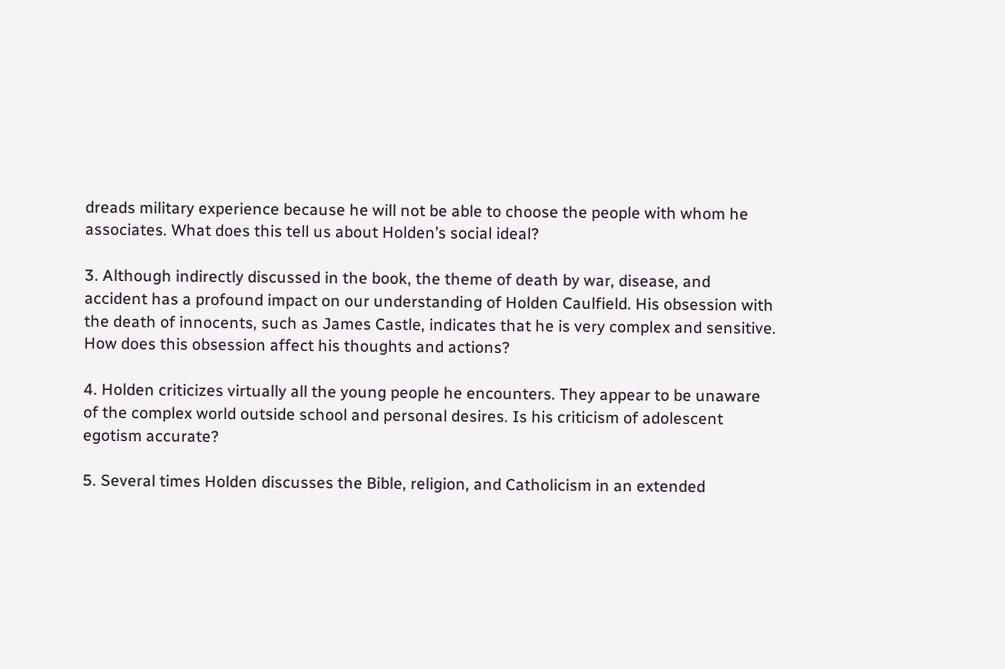dreads military experience because he will not be able to choose the people with whom he associates. What does this tell us about Holden’s social ideal?

3. Although indirectly discussed in the book, the theme of death by war, disease, and accident has a profound impact on our understanding of Holden Caulfield. His obsession with the death of innocents, such as James Castle, indicates that he is very complex and sensitive. How does this obsession affect his thoughts and actions?

4. Holden criticizes virtually all the young people he encounters. They appear to be unaware of the complex world outside school and personal desires. Is his criticism of adolescent egotism accurate?

5. Several times Holden discusses the Bible, religion, and Catholicism in an extended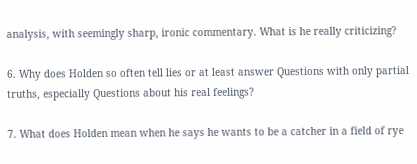analysis, with seemingly sharp, ironic commentary. What is he really criticizing?

6. Why does Holden so often tell lies or at least answer Questions with only partial truths, especially Questions about his real feelings?

7. What does Holden mean when he says he wants to be a catcher in a field of rye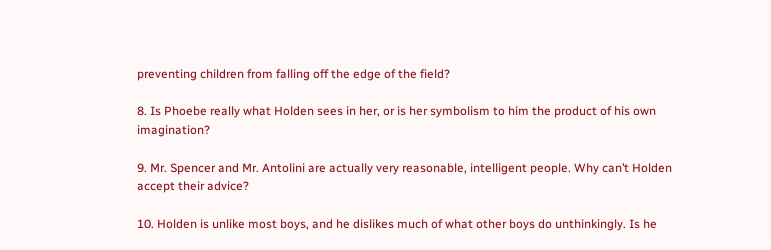preventing children from falling off the edge of the field?

8. Is Phoebe really what Holden sees in her, or is her symbolism to him the product of his own imagination?

9. Mr. Spencer and Mr. Antolini are actually very reasonable, intelligent people. Why can’t Holden accept their advice?

10. Holden is unlike most boys, and he dislikes much of what other boys do unthinkingly. Is he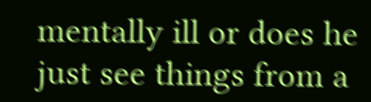mentally ill or does he just see things from a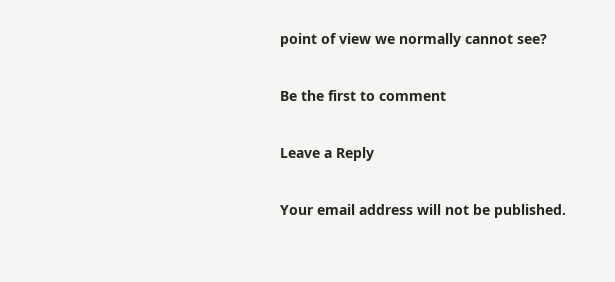point of view we normally cannot see?

Be the first to comment

Leave a Reply

Your email address will not be published.